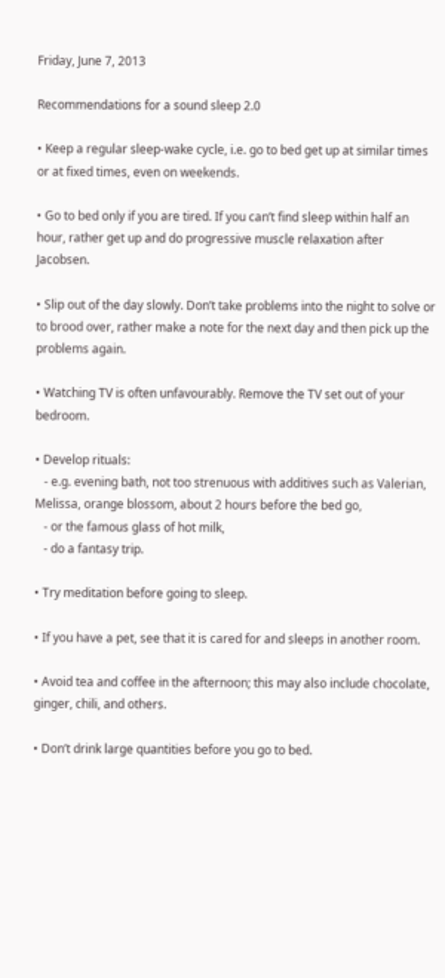Friday, June 7, 2013

Recommendations for a sound sleep 2.0

• Keep a regular sleep-wake cycle, i.e. go to bed get up at similar times or at fixed times, even on weekends.

• Go to bed only if you are tired. If you can’t find sleep within half an hour, rather get up and do progressive muscle relaxation after Jacobsen.

• Slip out of the day slowly. Don’t take problems into the night to solve or to brood over, rather make a note for the next day and then pick up the problems again.

• Watching TV is often unfavourably. Remove the TV set out of your bedroom.

• Develop rituals:
   - e.g. evening bath, not too strenuous with additives such as Valerian, Melissa, orange blossom, about 2 hours before the bed go,
   - or the famous glass of hot milk,
   - do a fantasy trip.

• Try meditation before going to sleep.

• If you have a pet, see that it is cared for and sleeps in another room.

• Avoid tea and coffee in the afternoon; this may also include chocolate, ginger, chili, and others.

• Don’t drink large quantities before you go to bed.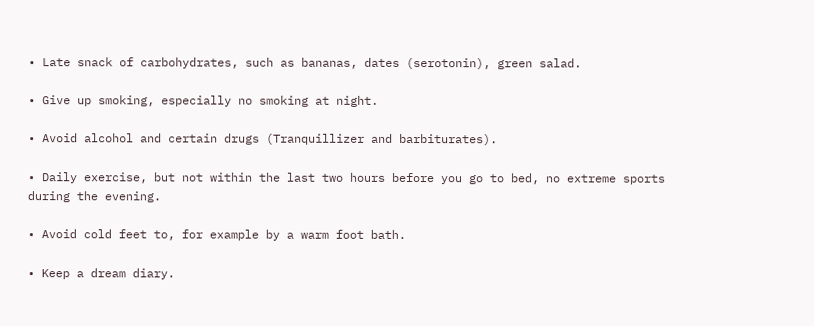• Late snack of carbohydrates, such as bananas, dates (serotonin), green salad.

• Give up smoking, especially no smoking at night.

• Avoid alcohol and certain drugs (Tranquillizer and barbiturates).

• Daily exercise, but not within the last two hours before you go to bed, no extreme sports during the evening.

• Avoid cold feet to, for example by a warm foot bath.

• Keep a dream diary.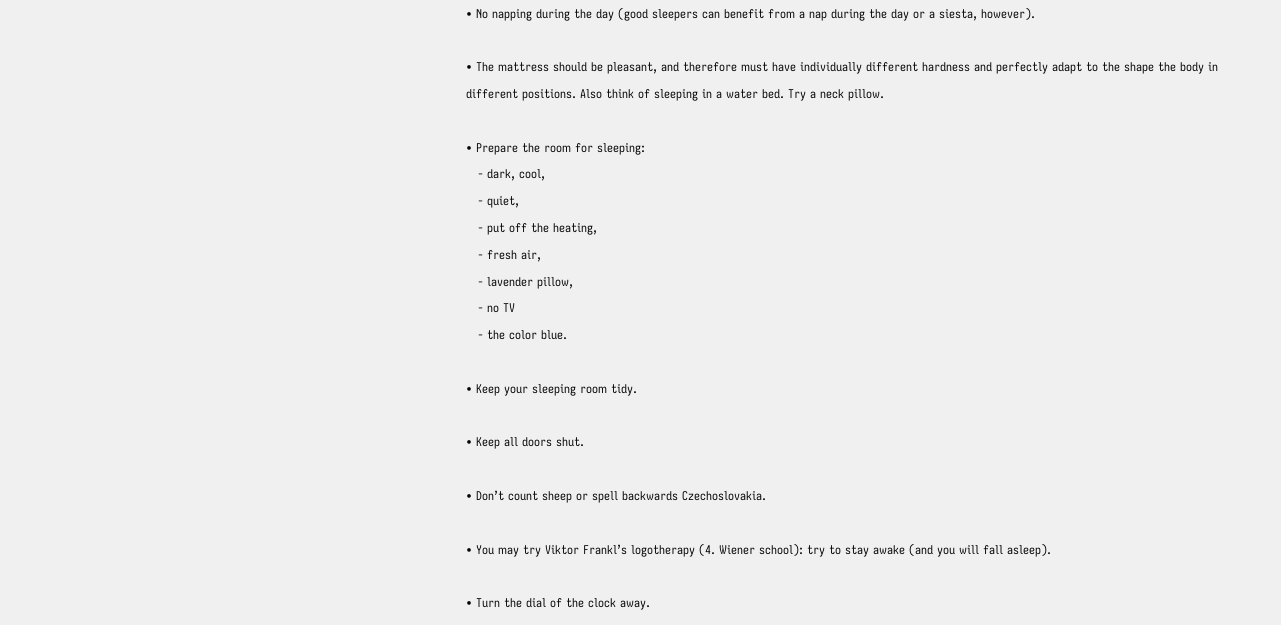• No napping during the day (good sleepers can benefit from a nap during the day or a siesta, however).

• The mattress should be pleasant, and therefore must have individually different hardness and perfectly adapt to the shape the body in different positions. Also think of sleeping in a water bed. Try a neck pillow.

• Prepare the room for sleeping:
   - dark, cool,
   - quiet,
   - put off the heating,
   - fresh air,
   - lavender pillow,
   - no TV
   - the color blue.

• Keep your sleeping room tidy.

• Keep all doors shut.

• Don’t count sheep or spell backwards Czechoslovakia.

• You may try Viktor Frankl’s logotherapy (4. Wiener school): try to stay awake (and you will fall asleep).

• Turn the dial of the clock away.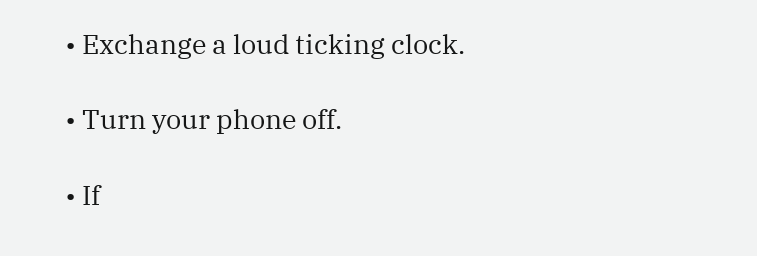• Exchange a loud ticking clock.

• Turn your phone off.

• If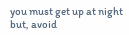you must get up at night but, avoid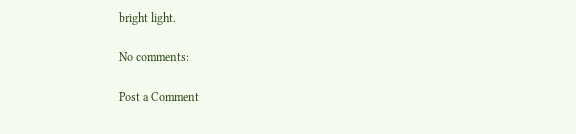bright light.

No comments:

Post a Comment